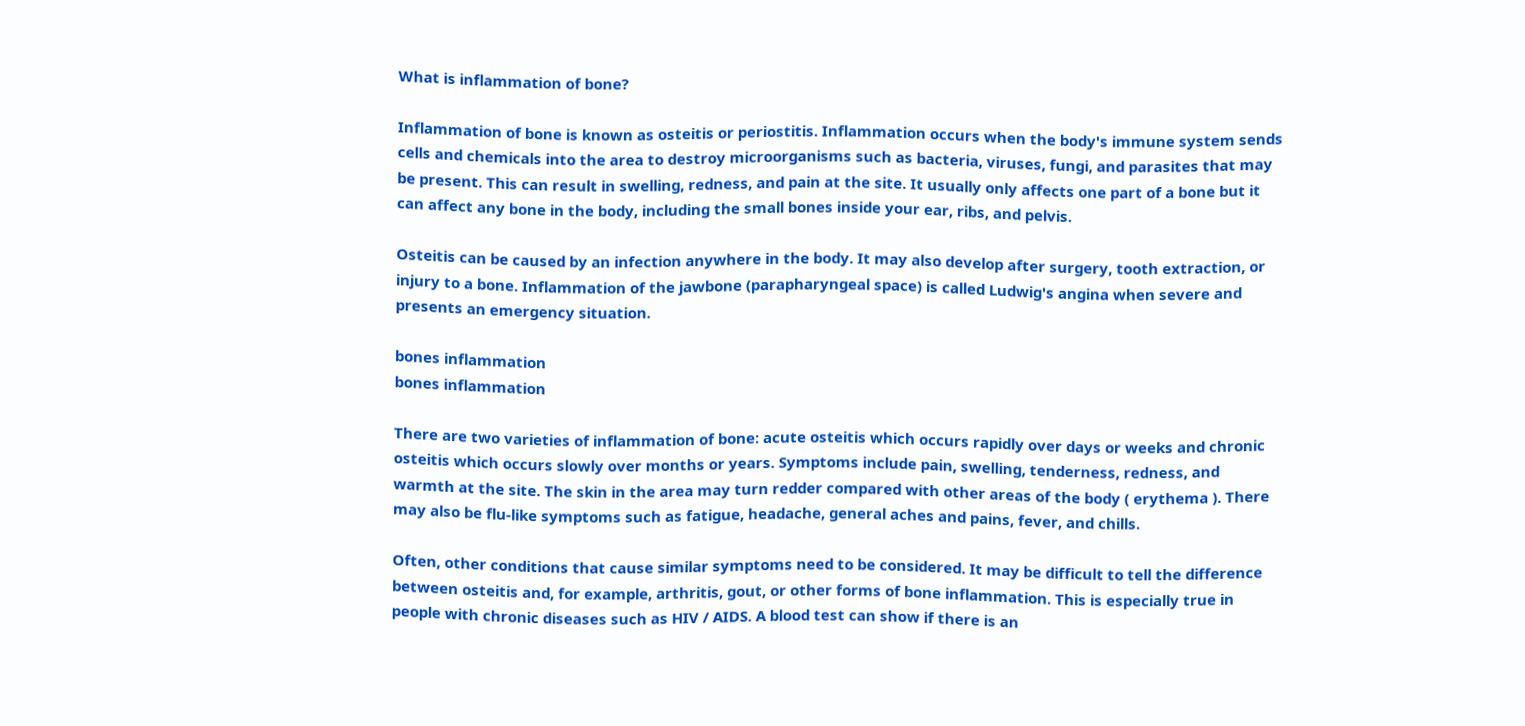What is inflammation of bone?

Inflammation of bone is known as osteitis or periostitis. Inflammation occurs when the body's immune system sends cells and chemicals into the area to destroy microorganisms such as bacteria, viruses, fungi, and parasites that may be present. This can result in swelling, redness, and pain at the site. It usually only affects one part of a bone but it can affect any bone in the body, including the small bones inside your ear, ribs, and pelvis.

Osteitis can be caused by an infection anywhere in the body. It may also develop after surgery, tooth extraction, or injury to a bone. Inflammation of the jawbone (parapharyngeal space) is called Ludwig's angina when severe and presents an emergency situation.

bones inflammation
bones inflammation

There are two varieties of inflammation of bone: acute osteitis which occurs rapidly over days or weeks and chronic osteitis which occurs slowly over months or years. Symptoms include pain, swelling, tenderness, redness, and warmth at the site. The skin in the area may turn redder compared with other areas of the body ( erythema ). There may also be flu-like symptoms such as fatigue, headache, general aches and pains, fever, and chills.

Often, other conditions that cause similar symptoms need to be considered. It may be difficult to tell the difference between osteitis and, for example, arthritis, gout, or other forms of bone inflammation. This is especially true in people with chronic diseases such as HIV / AIDS. A blood test can show if there is an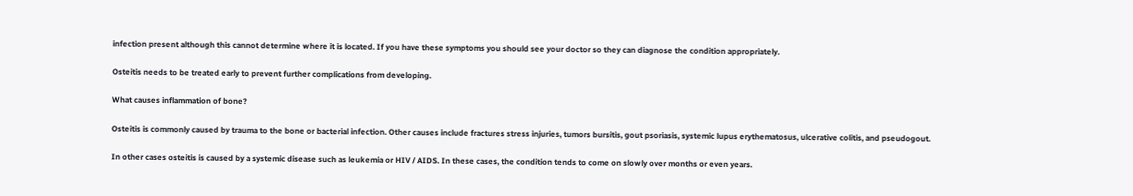infection present although this cannot determine where it is located. If you have these symptoms you should see your doctor so they can diagnose the condition appropriately.

Osteitis needs to be treated early to prevent further complications from developing.

What causes inflammation of bone?

Osteitis is commonly caused by trauma to the bone or bacterial infection. Other causes include fractures stress injuries, tumors bursitis, gout psoriasis, systemic lupus erythematosus, ulcerative colitis, and pseudogout.

In other cases osteitis is caused by a systemic disease such as leukemia or HIV / AIDS. In these cases, the condition tends to come on slowly over months or even years.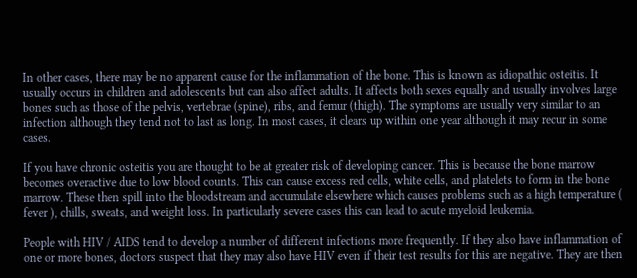In other cases, there may be no apparent cause for the inflammation of the bone. This is known as idiopathic osteitis. It usually occurs in children and adolescents but can also affect adults. It affects both sexes equally and usually involves large bones such as those of the pelvis, vertebrae (spine), ribs, and femur (thigh). The symptoms are usually very similar to an infection although they tend not to last as long. In most cases, it clears up within one year although it may recur in some cases.

If you have chronic osteitis you are thought to be at greater risk of developing cancer. This is because the bone marrow becomes overactive due to low blood counts. This can cause excess red cells, white cells, and platelets to form in the bone marrow. These then spill into the bloodstream and accumulate elsewhere which causes problems such as a high temperature ( fever ), chills, sweats, and weight loss. In particularly severe cases this can lead to acute myeloid leukemia.

People with HIV / AIDS tend to develop a number of different infections more frequently. If they also have inflammation of one or more bones, doctors suspect that they may also have HIV even if their test results for this are negative. They are then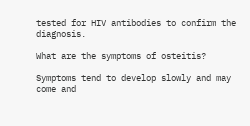tested for HIV antibodies to confirm the diagnosis.

What are the symptoms of osteitis?

Symptoms tend to develop slowly and may come and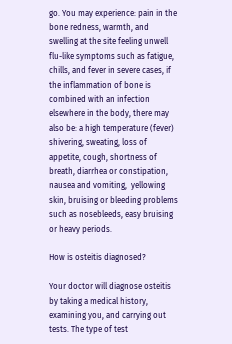go. You may experience: pain in the bone redness, warmth, and swelling at the site feeling unwell flu-like symptoms such as fatigue, chills, and fever in severe cases, if the inflammation of bone is combined with an infection elsewhere in the body, there may also be: a high temperature (fever) shivering, sweating, loss of appetite, cough, shortness of breath, diarrhea or constipation, nausea and vomiting,  yellowing skin, bruising or bleeding problems such as nosebleeds, easy bruising or heavy periods.

How is osteitis diagnosed?

Your doctor will diagnose osteitis by taking a medical history, examining you, and carrying out tests. The type of test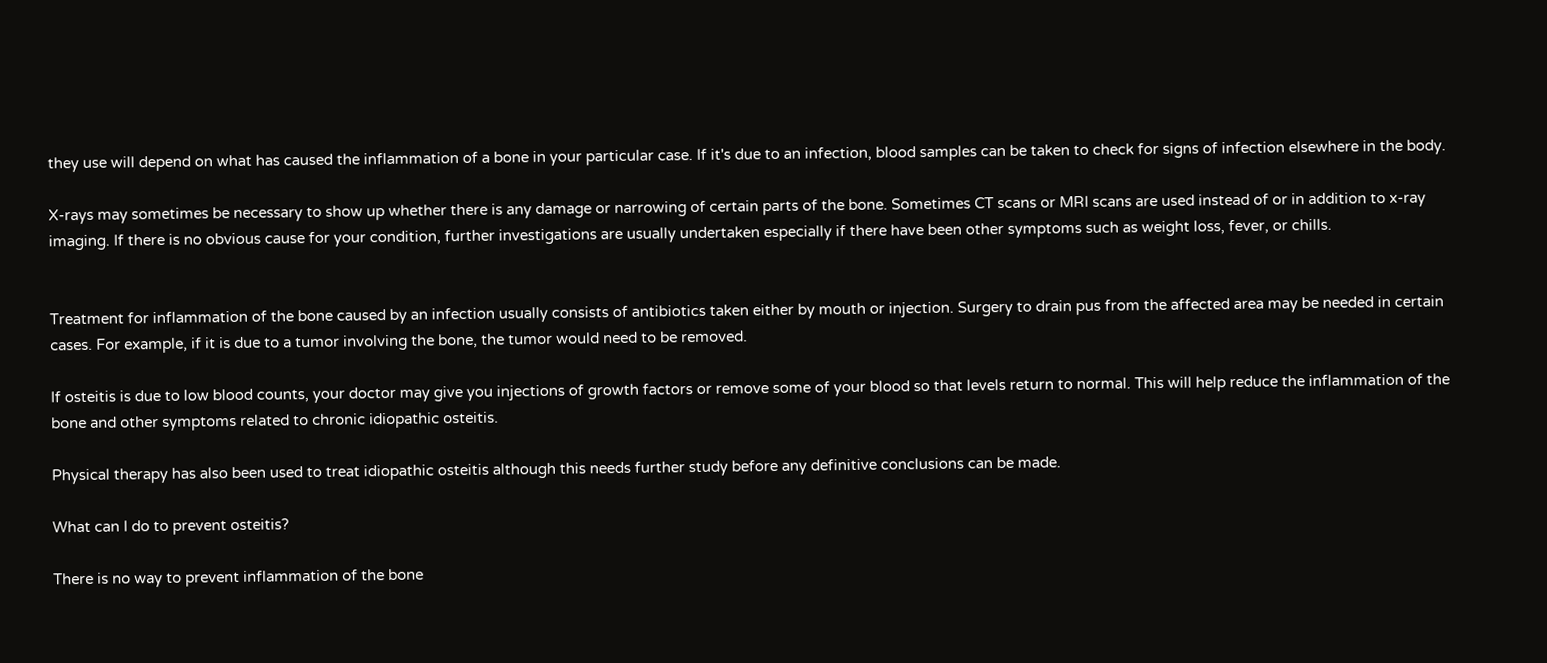they use will depend on what has caused the inflammation of a bone in your particular case. If it's due to an infection, blood samples can be taken to check for signs of infection elsewhere in the body.

X-rays may sometimes be necessary to show up whether there is any damage or narrowing of certain parts of the bone. Sometimes CT scans or MRI scans are used instead of or in addition to x-ray imaging. If there is no obvious cause for your condition, further investigations are usually undertaken especially if there have been other symptoms such as weight loss, fever, or chills.


Treatment for inflammation of the bone caused by an infection usually consists of antibiotics taken either by mouth or injection. Surgery to drain pus from the affected area may be needed in certain cases. For example, if it is due to a tumor involving the bone, the tumor would need to be removed.

If osteitis is due to low blood counts, your doctor may give you injections of growth factors or remove some of your blood so that levels return to normal. This will help reduce the inflammation of the bone and other symptoms related to chronic idiopathic osteitis.

Physical therapy has also been used to treat idiopathic osteitis although this needs further study before any definitive conclusions can be made.

What can I do to prevent osteitis?

There is no way to prevent inflammation of the bone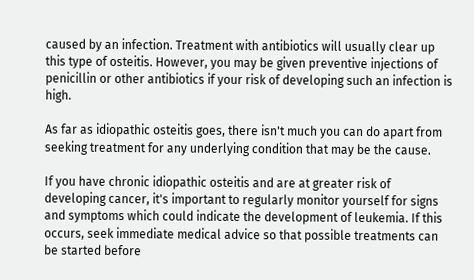caused by an infection. Treatment with antibiotics will usually clear up this type of osteitis. However, you may be given preventive injections of penicillin or other antibiotics if your risk of developing such an infection is high.

As far as idiopathic osteitis goes, there isn't much you can do apart from seeking treatment for any underlying condition that may be the cause.

If you have chronic idiopathic osteitis and are at greater risk of developing cancer, it's important to regularly monitor yourself for signs and symptoms which could indicate the development of leukemia. If this occurs, seek immediate medical advice so that possible treatments can be started before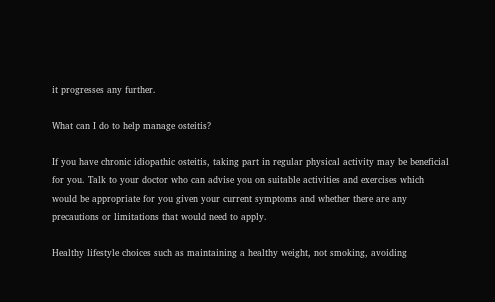it progresses any further.

What can I do to help manage osteitis?

If you have chronic idiopathic osteitis, taking part in regular physical activity may be beneficial for you. Talk to your doctor who can advise you on suitable activities and exercises which would be appropriate for you given your current symptoms and whether there are any precautions or limitations that would need to apply.

Healthy lifestyle choices such as maintaining a healthy weight, not smoking, avoiding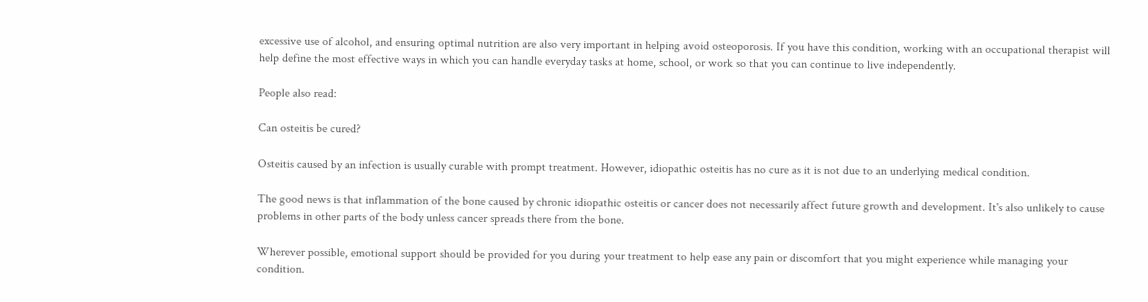excessive use of alcohol, and ensuring optimal nutrition are also very important in helping avoid osteoporosis. If you have this condition, working with an occupational therapist will help define the most effective ways in which you can handle everyday tasks at home, school, or work so that you can continue to live independently.

People also read:

Can osteitis be cured?

Osteitis caused by an infection is usually curable with prompt treatment. However, idiopathic osteitis has no cure as it is not due to an underlying medical condition.

The good news is that inflammation of the bone caused by chronic idiopathic osteitis or cancer does not necessarily affect future growth and development. It's also unlikely to cause problems in other parts of the body unless cancer spreads there from the bone.

Wherever possible, emotional support should be provided for you during your treatment to help ease any pain or discomfort that you might experience while managing your condition.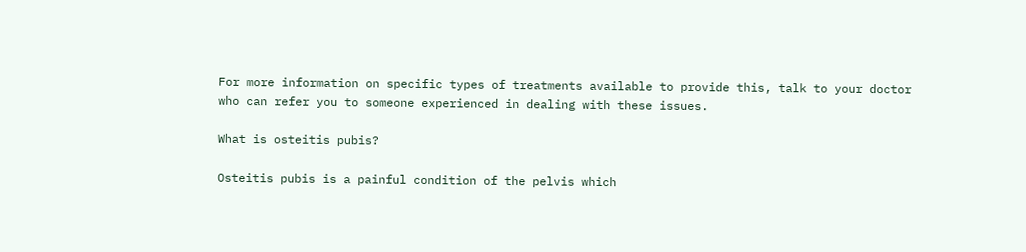For more information on specific types of treatments available to provide this, talk to your doctor who can refer you to someone experienced in dealing with these issues.

What is osteitis pubis?

Osteitis pubis is a painful condition of the pelvis which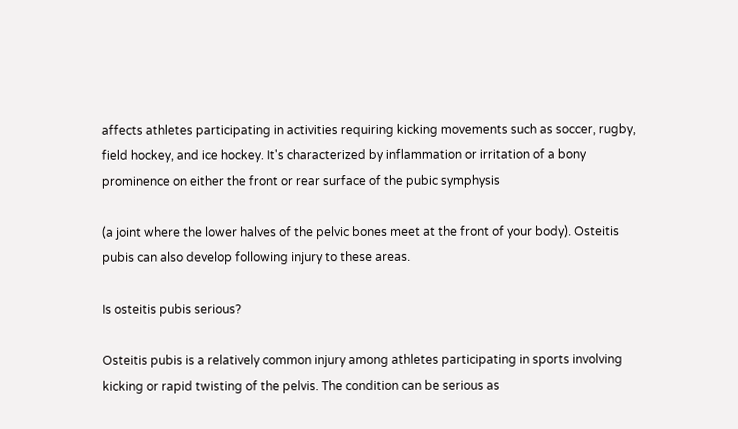affects athletes participating in activities requiring kicking movements such as soccer, rugby, field hockey, and ice hockey. It's characterized by inflammation or irritation of a bony prominence on either the front or rear surface of the pubic symphysis

(a joint where the lower halves of the pelvic bones meet at the front of your body). Osteitis pubis can also develop following injury to these areas.

Is osteitis pubis serious?

Osteitis pubis is a relatively common injury among athletes participating in sports involving kicking or rapid twisting of the pelvis. The condition can be serious as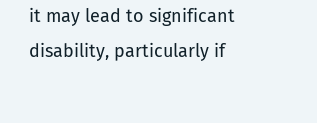it may lead to significant disability, particularly if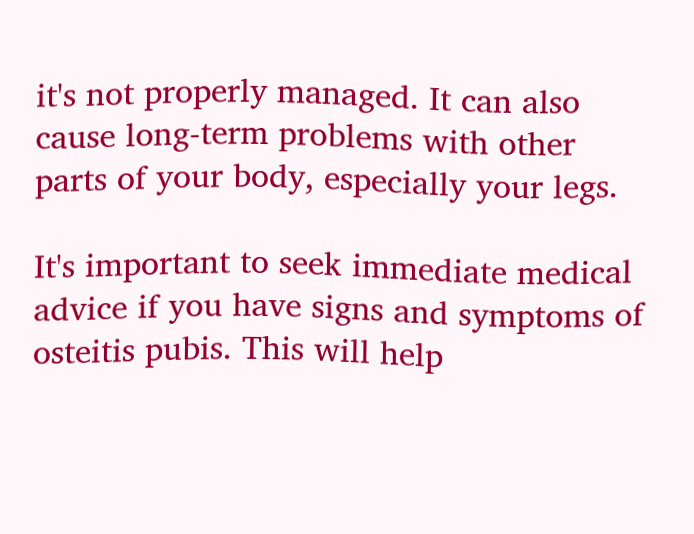it's not properly managed. It can also cause long-term problems with other parts of your body, especially your legs.

It's important to seek immediate medical advice if you have signs and symptoms of osteitis pubis. This will help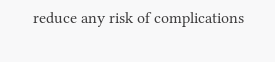reduce any risk of complications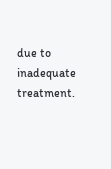due to inadequate treatment.